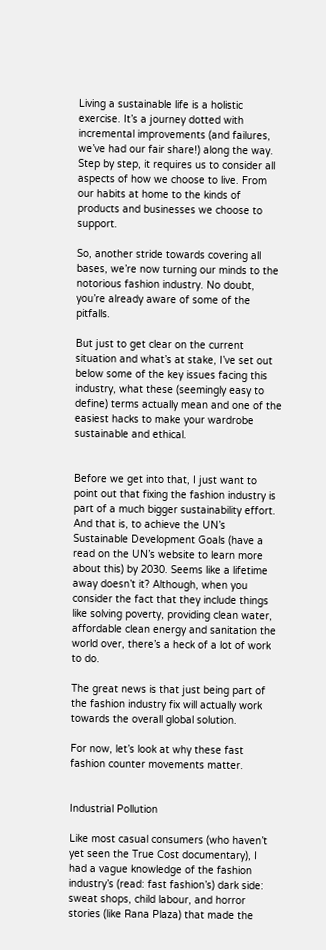Living a sustainable life is a holistic exercise. It’s a journey dotted with incremental improvements (and failures, we’ve had our fair share!) along the way. Step by step, it requires us to consider all aspects of how we choose to live. From our habits at home to the kinds of products and businesses we choose to support.

So, another stride towards covering all bases, we’re now turning our minds to the notorious fashion industry. No doubt, you’re already aware of some of the pitfalls.

But just to get clear on the current situation and what’s at stake, I’ve set out below some of the key issues facing this industry, what these (seemingly easy to define) terms actually mean and one of the easiest hacks to make your wardrobe sustainable and ethical.


Before we get into that, I just want to point out that fixing the fashion industry is part of a much bigger sustainability effort. And that is, to achieve the UN’s Sustainable Development Goals (have a read on the UN’s website to learn more about this) by 2030. Seems like a lifetime away doesn’t it? Although, when you consider the fact that they include things like solving poverty, providing clean water, affordable clean energy and sanitation the world over, there’s a heck of a lot of work to do.

The great news is that just being part of the fashion industry fix will actually work towards the overall global solution.

For now, let’s look at why these fast fashion counter movements matter.


Industrial Pollution

Like most casual consumers (who haven’t yet seen the True Cost documentary), I had a vague knowledge of the fashion industry’s (read: fast fashion’s) dark side: sweat shops, child labour, and horror stories (like Rana Plaza) that made the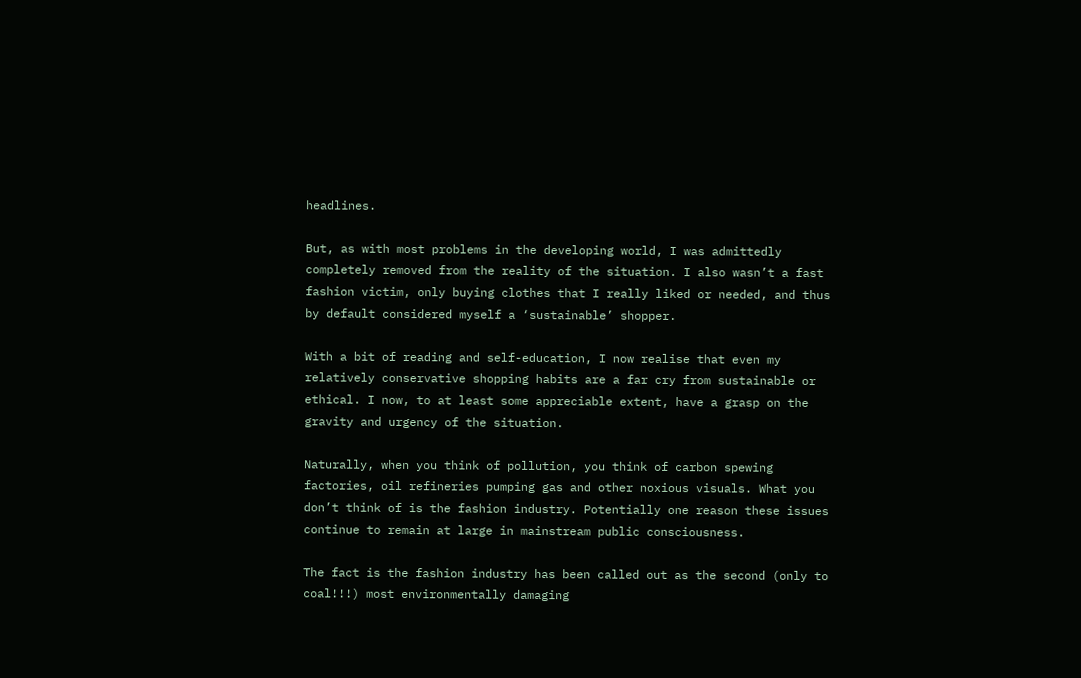headlines.

But, as with most problems in the developing world, I was admittedly completely removed from the reality of the situation. I also wasn’t a fast fashion victim, only buying clothes that I really liked or needed, and thus by default considered myself a ‘sustainable’ shopper.

With a bit of reading and self-education, I now realise that even my relatively conservative shopping habits are a far cry from sustainable or ethical. I now, to at least some appreciable extent, have a grasp on the gravity and urgency of the situation.

Naturally, when you think of pollution, you think of carbon spewing factories, oil refineries pumping gas and other noxious visuals. What you don’t think of is the fashion industry. Potentially one reason these issues continue to remain at large in mainstream public consciousness.

The fact is the fashion industry has been called out as the second (only to coal!!!) most environmentally damaging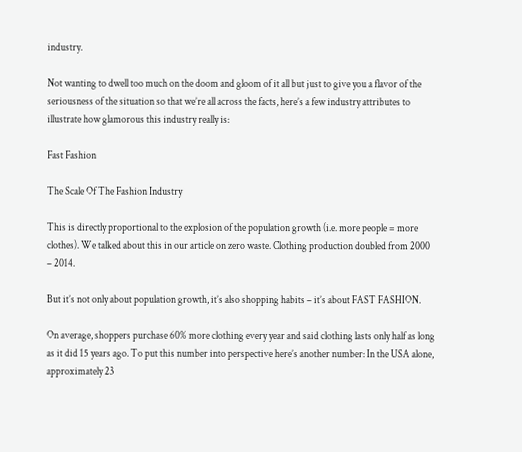industry.

Not wanting to dwell too much on the doom and gloom of it all but just to give you a flavor of the seriousness of the situation so that we’re all across the facts, here’s a few industry attributes to illustrate how glamorous this industry really is:

Fast Fashion

The Scale Of The Fashion Industry

This is directly proportional to the explosion of the population growth (i.e. more people = more clothes). We talked about this in our article on zero waste. Clothing production doubled from 2000 – 2014.

But it’s not only about population growth, it’s also shopping habits – it’s about FAST FASHION.

On average, shoppers purchase 60% more clothing every year and said clothing lasts only half as long as it did 15 years ago. To put this number into perspective here’s another number: In the USA alone, approximately 23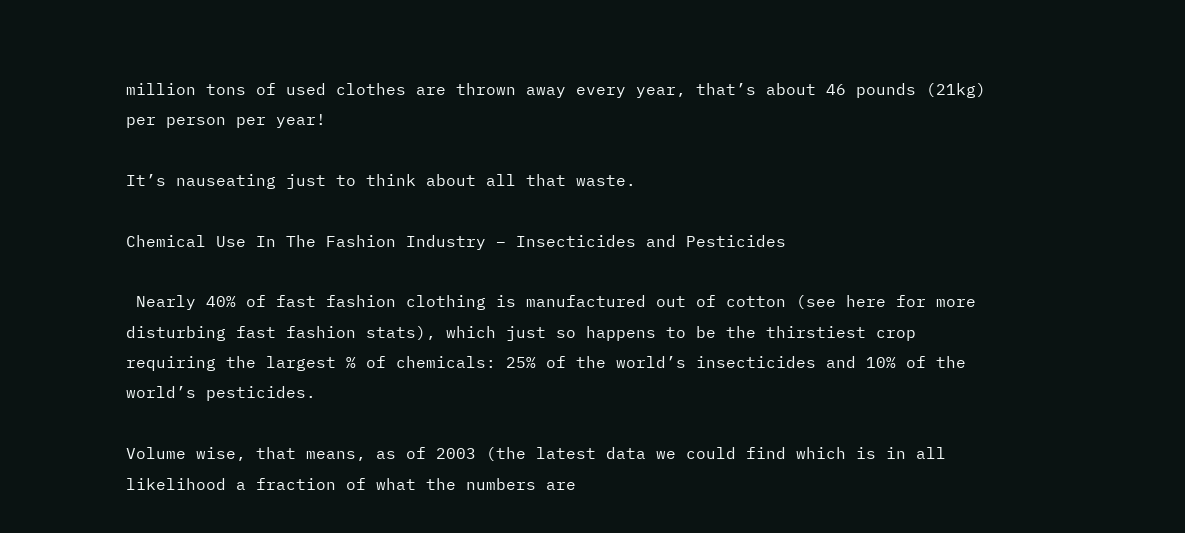million tons of used clothes are thrown away every year, that’s about 46 pounds (21kg) per person per year!

It’s nauseating just to think about all that waste.

Chemical Use In The Fashion Industry – Insecticides and Pesticides

 Nearly 40% of fast fashion clothing is manufactured out of cotton (see here for more disturbing fast fashion stats), which just so happens to be the thirstiest crop requiring the largest % of chemicals: 25% of the world’s insecticides and 10% of the world’s pesticides.

Volume wise, that means, as of 2003 (the latest data we could find which is in all likelihood a fraction of what the numbers are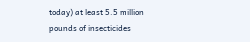today) at least 5.5 million pounds of insecticides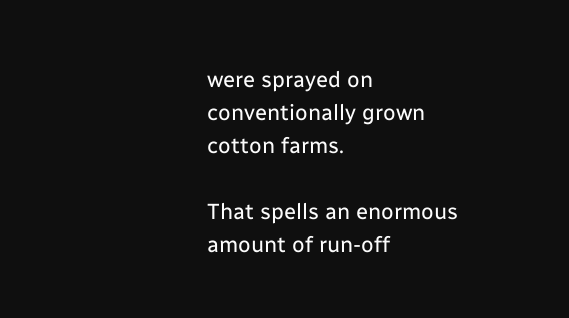were sprayed on conventionally grown cotton farms.

That spells an enormous amount of run-off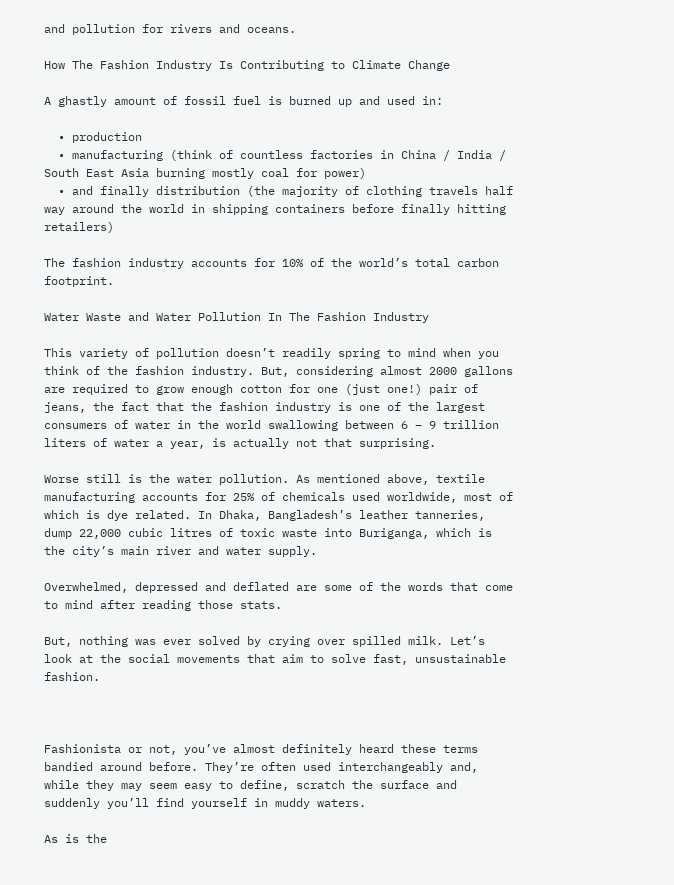and pollution for rivers and oceans.

How The Fashion Industry Is Contributing to Climate Change

A ghastly amount of fossil fuel is burned up and used in:

  • production
  • manufacturing (think of countless factories in China / India / South East Asia burning mostly coal for power)
  • and finally distribution (the majority of clothing travels half way around the world in shipping containers before finally hitting retailers)

The fashion industry accounts for 10% of the world’s total carbon footprint.

Water Waste and Water Pollution In The Fashion Industry

This variety of pollution doesn’t readily spring to mind when you think of the fashion industry. But, considering almost 2000 gallons are required to grow enough cotton for one (just one!) pair of jeans, the fact that the fashion industry is one of the largest consumers of water in the world swallowing between 6 – 9 trillion liters of water a year, is actually not that surprising.

Worse still is the water pollution. As mentioned above, textile manufacturing accounts for 25% of chemicals used worldwide, most of which is dye related. In Dhaka, Bangladesh’s leather tanneries, dump 22,000 cubic litres of toxic waste into Buriganga, which is the city’s main river and water supply.

Overwhelmed, depressed and deflated are some of the words that come to mind after reading those stats.

But, nothing was ever solved by crying over spilled milk. Let’s look at the social movements that aim to solve fast, unsustainable fashion.



Fashionista or not, you’ve almost definitely heard these terms bandied around before. They’re often used interchangeably and, while they may seem easy to define, scratch the surface and suddenly you’ll find yourself in muddy waters.

As is the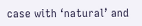case with ‘natural’ and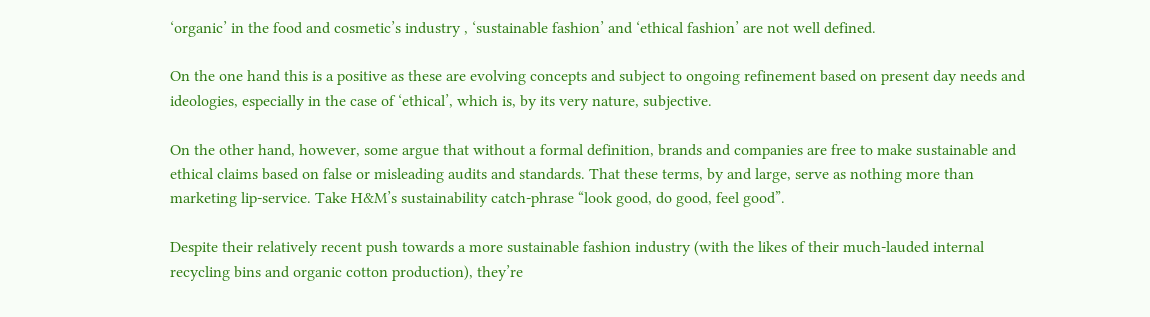‘organic’ in the food and cosmetic’s industry , ‘sustainable fashion’ and ‘ethical fashion’ are not well defined.

On the one hand this is a positive as these are evolving concepts and subject to ongoing refinement based on present day needs and ideologies, especially in the case of ‘ethical’, which is, by its very nature, subjective.

On the other hand, however, some argue that without a formal definition, brands and companies are free to make sustainable and ethical claims based on false or misleading audits and standards. That these terms, by and large, serve as nothing more than marketing lip-service. Take H&M’s sustainability catch-phrase “look good, do good, feel good”.

Despite their relatively recent push towards a more sustainable fashion industry (with the likes of their much-lauded internal recycling bins and organic cotton production), they’re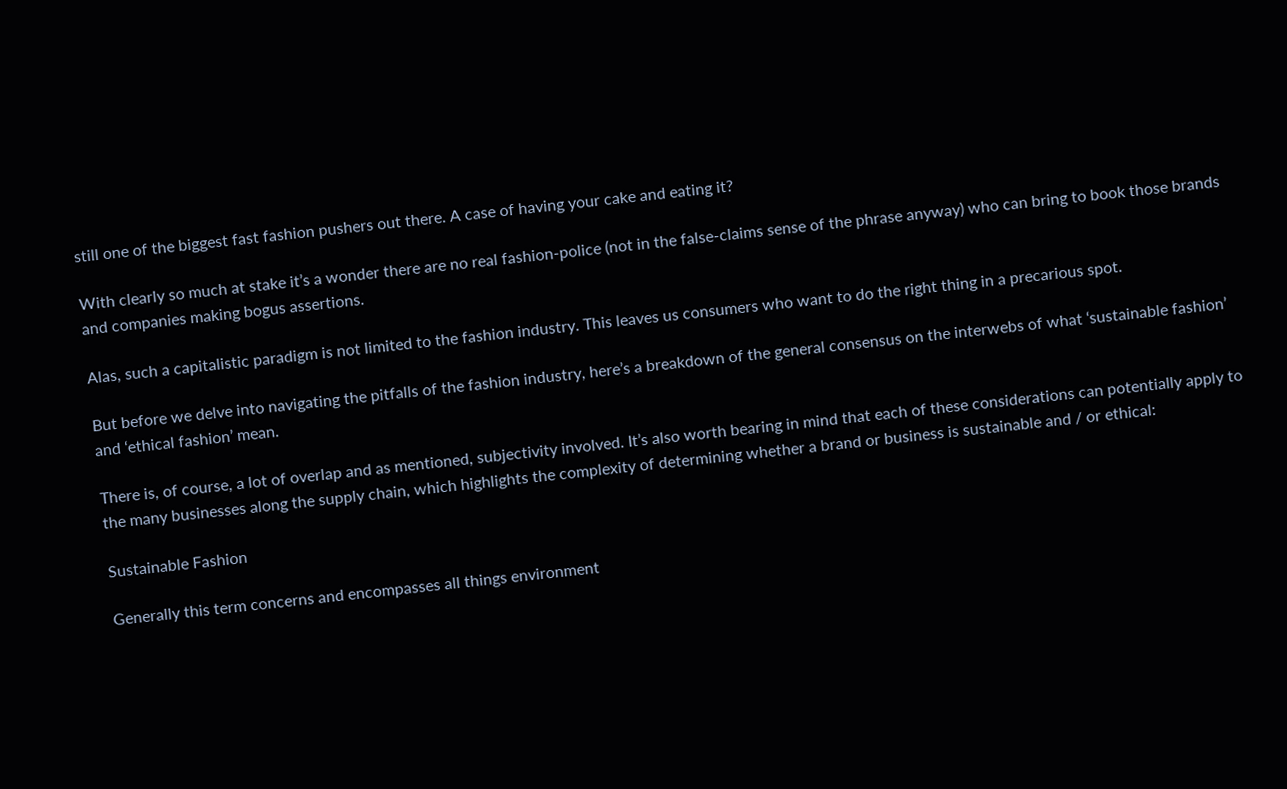still one of the biggest fast fashion pushers out there. A case of having your cake and eating it?

With clearly so much at stake it’s a wonder there are no real fashion-police (not in the false-claims sense of the phrase anyway) who can bring to book those brands and companies making bogus assertions.

Alas, such a capitalistic paradigm is not limited to the fashion industry. This leaves us consumers who want to do the right thing in a precarious spot.

But before we delve into navigating the pitfalls of the fashion industry, here’s a breakdown of the general consensus on the interwebs of what ‘sustainable fashion’ and ‘ethical fashion’ mean.

There is, of course, a lot of overlap and as mentioned, subjectivity involved. It’s also worth bearing in mind that each of these considerations can potentially apply to the many businesses along the supply chain, which highlights the complexity of determining whether a brand or business is sustainable and / or ethical:

Sustainable Fashion

Generally this term concerns and encompasses all things environment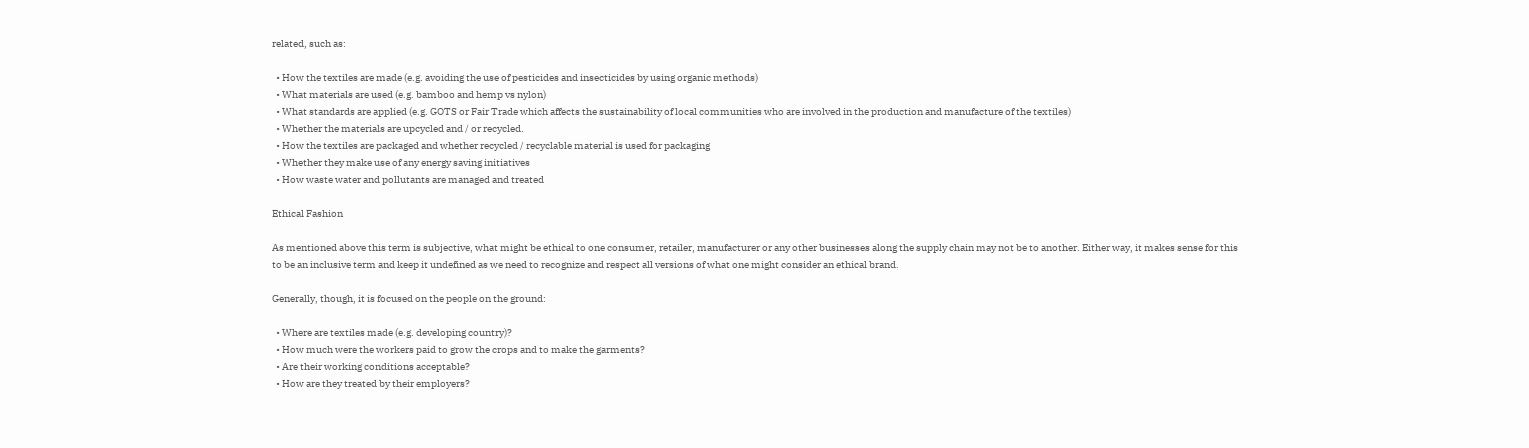related, such as:

  • How the textiles are made (e.g. avoiding the use of pesticides and insecticides by using organic methods)
  • What materials are used (e.g. bamboo and hemp vs nylon)
  • What standards are applied (e.g. GOTS or Fair Trade which affects the sustainability of local communities who are involved in the production and manufacture of the textiles)
  • Whether the materials are upcycled and / or recycled.
  • How the textiles are packaged and whether recycled / recyclable material is used for packaging
  • Whether they make use of any energy saving initiatives
  • How waste water and pollutants are managed and treated

Ethical Fashion

As mentioned above this term is subjective, what might be ethical to one consumer, retailer, manufacturer or any other businesses along the supply chain may not be to another. Either way, it makes sense for this to be an inclusive term and keep it undefined as we need to recognize and respect all versions of what one might consider an ethical brand.

Generally, though, it is focused on the people on the ground:

  • Where are textiles made (e.g. developing country)?
  • How much were the workers paid to grow the crops and to make the garments?
  • Are their working conditions acceptable?
  • How are they treated by their employers?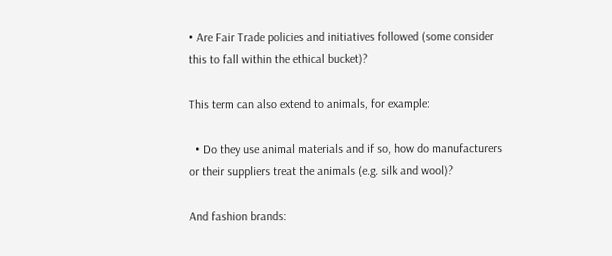• Are Fair Trade policies and initiatives followed (some consider this to fall within the ethical bucket)?

This term can also extend to animals, for example:

  • Do they use animal materials and if so, how do manufacturers or their suppliers treat the animals (e.g. silk and wool)?

And fashion brands: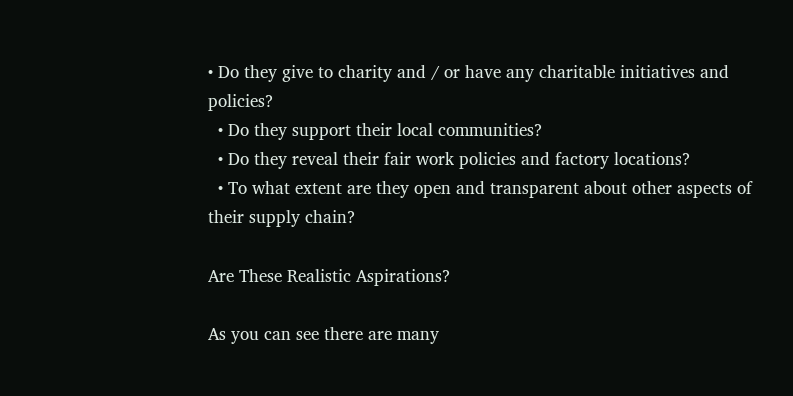• Do they give to charity and / or have any charitable initiatives and policies?
  • Do they support their local communities?
  • Do they reveal their fair work policies and factory locations?
  • To what extent are they open and transparent about other aspects of their supply chain?

Are These Realistic Aspirations?

As you can see there are many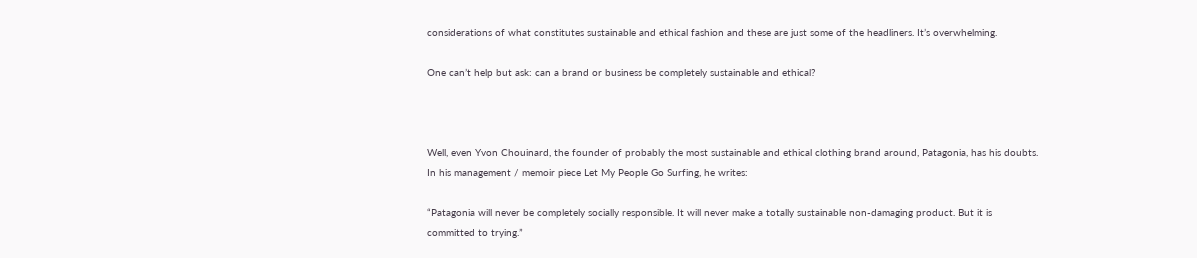considerations of what constitutes sustainable and ethical fashion and these are just some of the headliners. It’s overwhelming.

One can’t help but ask: can a brand or business be completely sustainable and ethical?



Well, even Yvon Chouinard, the founder of probably the most sustainable and ethical clothing brand around, Patagonia, has his doubts. In his management / memoir piece Let My People Go Surfing, he writes:

“Patagonia will never be completely socially responsible. It will never make a totally sustainable non-damaging product. But it is committed to trying.”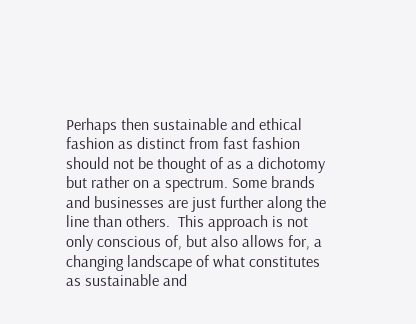Perhaps then sustainable and ethical fashion as distinct from fast fashion should not be thought of as a dichotomy but rather on a spectrum. Some brands and businesses are just further along the line than others.  This approach is not only conscious of, but also allows for, a changing landscape of what constitutes as sustainable and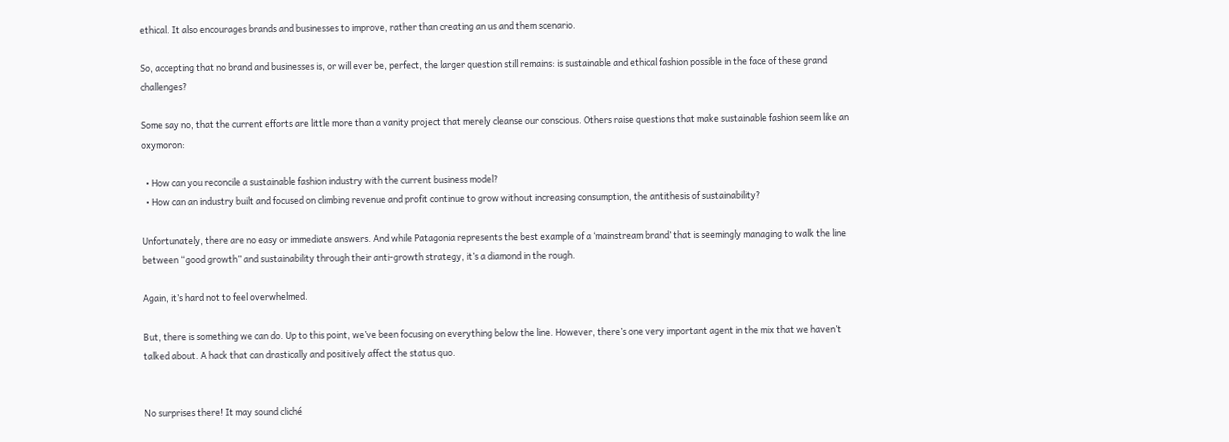ethical. It also encourages brands and businesses to improve, rather than creating an us and them scenario.

So, accepting that no brand and businesses is, or will ever be, perfect, the larger question still remains: is sustainable and ethical fashion possible in the face of these grand challenges?

Some say no, that the current efforts are little more than a vanity project that merely cleanse our conscious. Others raise questions that make sustainable fashion seem like an oxymoron:

  • How can you reconcile a sustainable fashion industry with the current business model?
  • How can an industry built and focused on climbing revenue and profit continue to grow without increasing consumption, the antithesis of sustainability?

Unfortunately, there are no easy or immediate answers. And while Patagonia represents the best example of a ‘mainstream brand’ that is seemingly managing to walk the line between “good growth” and sustainability through their anti-growth strategy, it’s a diamond in the rough.

Again, it’s hard not to feel overwhelmed.

But, there is something we can do. Up to this point, we’ve been focusing on everything below the line. However, there’s one very important agent in the mix that we haven’t talked about. A hack that can drastically and positively affect the status quo.


No surprises there! It may sound cliché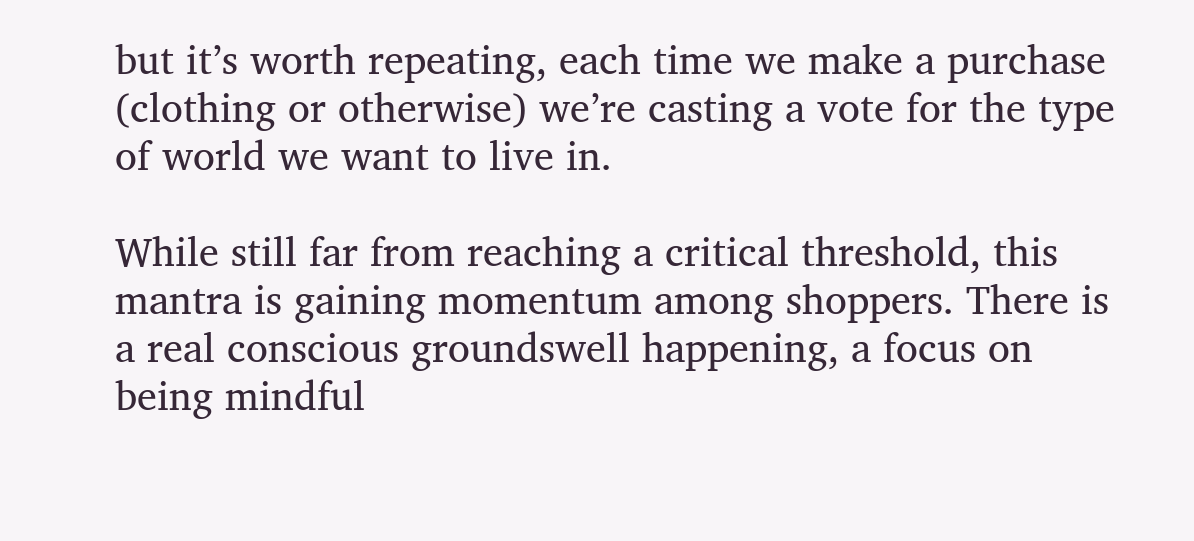but it’s worth repeating, each time we make a purchase (clothing or otherwise) we’re casting a vote for the type of world we want to live in.

While still far from reaching a critical threshold, this mantra is gaining momentum among shoppers. There is a real conscious groundswell happening, a focus on being mindful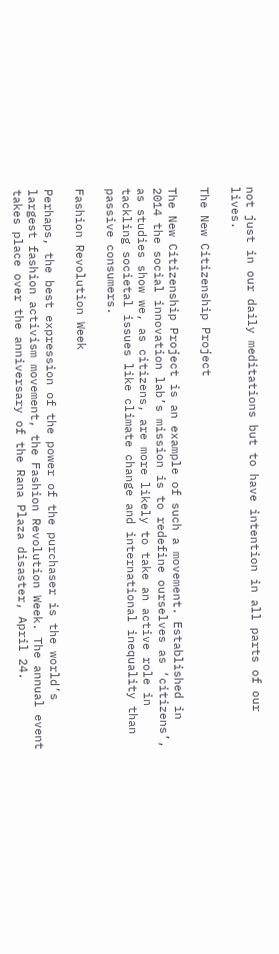not just in our daily meditations but to have intention in all parts of our lives.

The New Citizenship Project

The New Citizenship Project is an example of such a movement. Established in 2014 the social innovation lab’s mission is to redefine ourselves as ‘citizens’, as studies show we, as citizens, are more likely to take an active role in tackling societal issues like climate change and international inequality than passive consumers.

Fashion Revolution Week

Perhaps, the best expression of the power of the purchaser is the world’s largest fashion activism movement, the Fashion Revolution Week. The annual event takes place over the anniversary of the Rana Plaza disaster, April 24.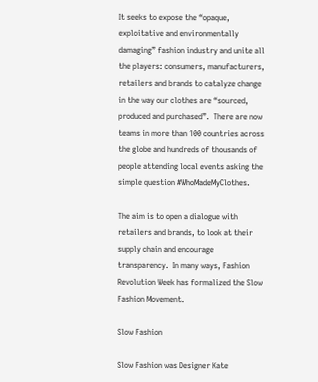It seeks to expose the “opaque, exploitative and environmentally damaging” fashion industry and unite all the players: consumers, manufacturers, retailers and brands to catalyze change in the way our clothes are “sourced, produced and purchased”.  There are now teams in more than 100 countries across the globe and hundreds of thousands of people attending local events asking the simple question #WhoMadeMyClothes.

The aim is to open a dialogue with retailers and brands, to look at their supply chain and encourage transparency.  In many ways, Fashion Revolution Week has formalized the Slow Fashion Movement.

Slow Fashion

Slow Fashion was Designer Kate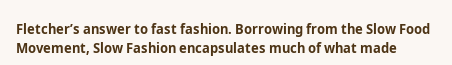Fletcher’s answer to fast fashion. Borrowing from the Slow Food Movement, Slow Fashion encapsulates much of what made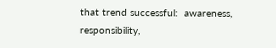that trend successful:  awareness, responsibility,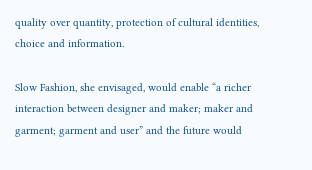quality over quantity, protection of cultural identities, choice and information.

Slow Fashion, she envisaged, would enable “a richer interaction between designer and maker; maker and garment; garment and user” and the future would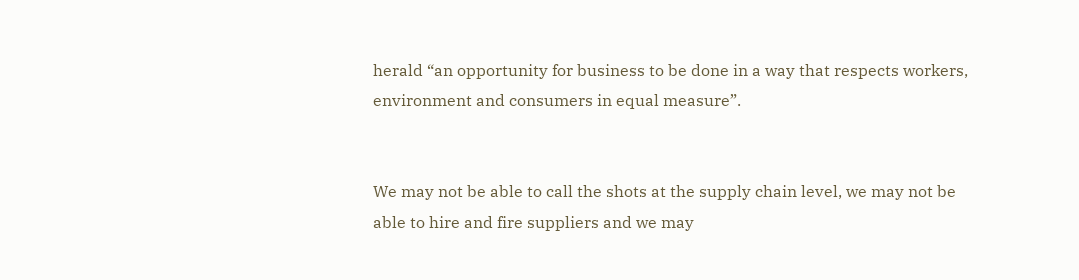herald “an opportunity for business to be done in a way that respects workers, environment and consumers in equal measure”.


We may not be able to call the shots at the supply chain level, we may not be able to hire and fire suppliers and we may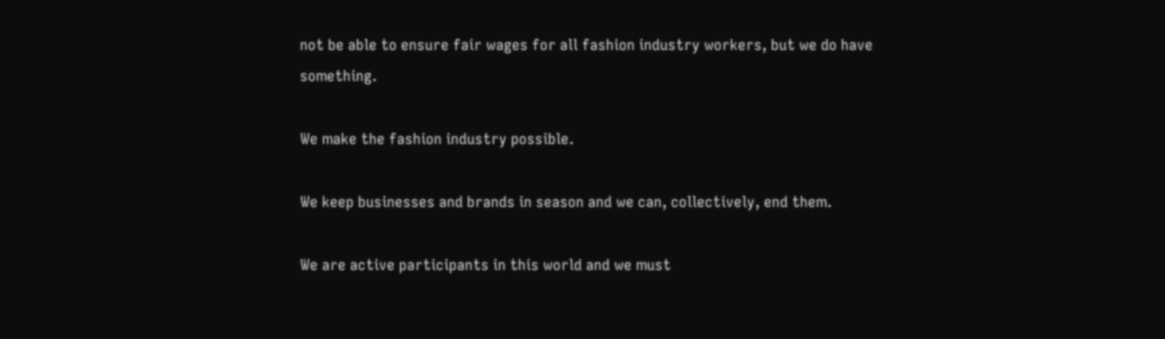not be able to ensure fair wages for all fashion industry workers, but we do have something.

We make the fashion industry possible.

We keep businesses and brands in season and we can, collectively, end them.

We are active participants in this world and we must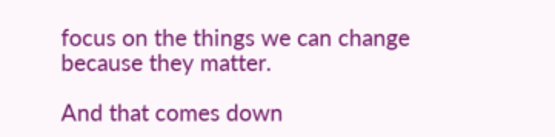focus on the things we can change because they matter.

And that comes down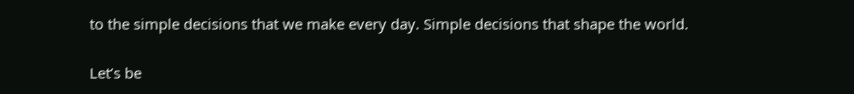to the simple decisions that we make every day. Simple decisions that shape the world.

Let’s be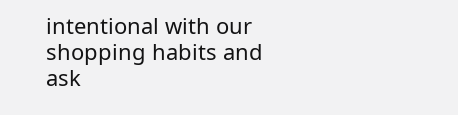intentional with our shopping habits and ask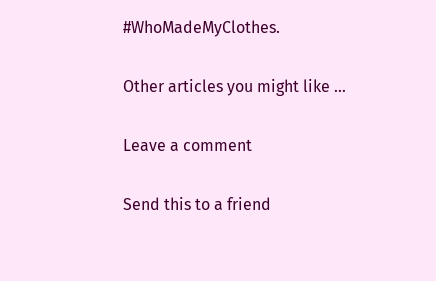#WhoMadeMyClothes.

Other articles you might like …

Leave a comment

Send this to a friend